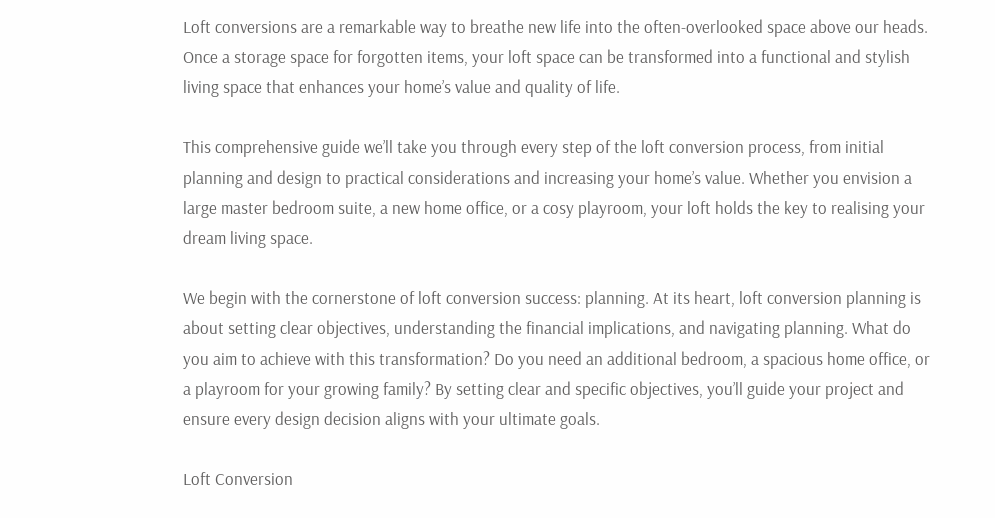Loft conversions are a remarkable way to breathe new life into the often-overlooked space above our heads. Once a storage space for forgotten items, your loft space can be transformed into a functional and stylish living space that enhances your home’s value and quality of life.

This comprehensive guide we’ll take you through every step of the loft conversion process, from initial planning and design to practical considerations and increasing your home’s value. Whether you envision a large master bedroom suite, a new home office, or a cosy playroom, your loft holds the key to realising your dream living space.

We begin with the cornerstone of loft conversion success: planning. At its heart, loft conversion planning is about setting clear objectives, understanding the financial implications, and navigating planning. What do you aim to achieve with this transformation? Do you need an additional bedroom, a spacious home office, or a playroom for your growing family? By setting clear and specific objectives, you’ll guide your project and ensure every design decision aligns with your ultimate goals.

Loft Conversion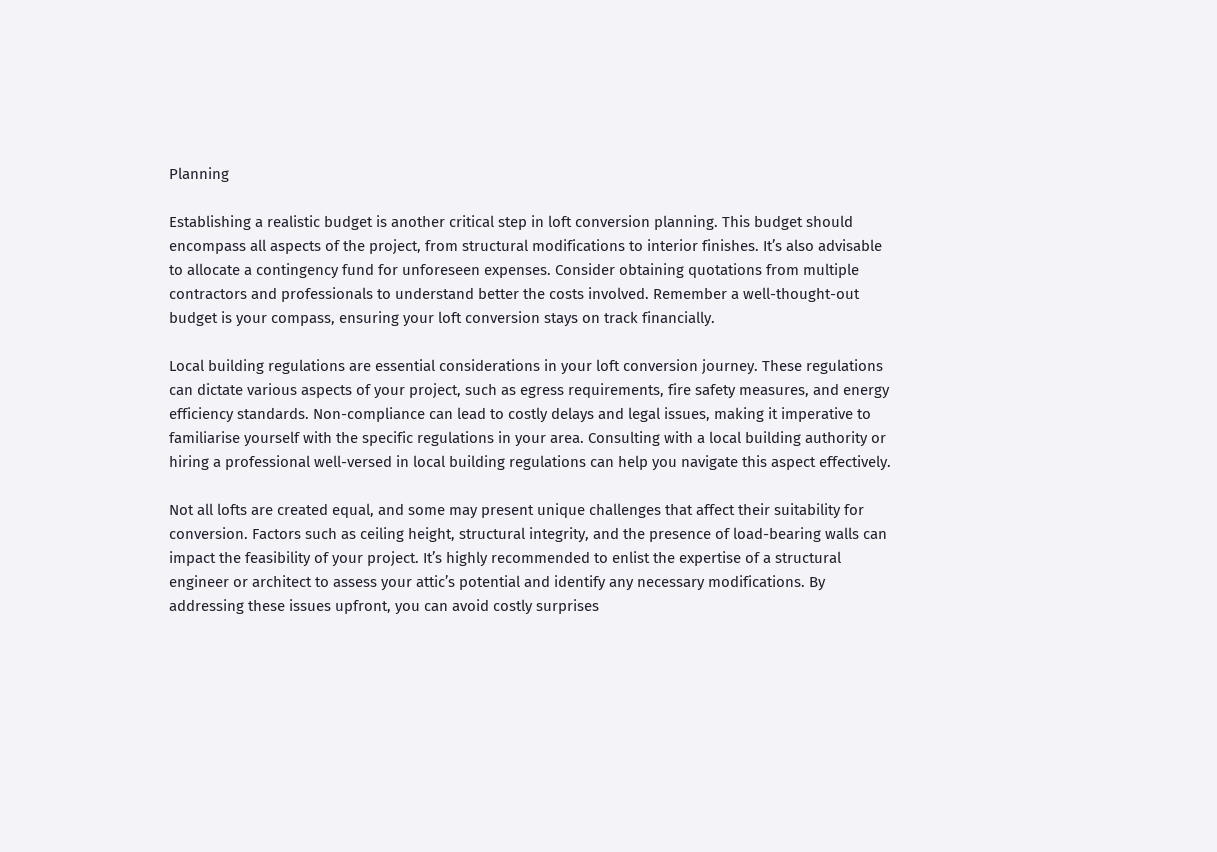Planning

Establishing a realistic budget is another critical step in loft conversion planning. This budget should encompass all aspects of the project, from structural modifications to interior finishes. It’s also advisable to allocate a contingency fund for unforeseen expenses. Consider obtaining quotations from multiple contractors and professionals to understand better the costs involved. Remember a well-thought-out budget is your compass, ensuring your loft conversion stays on track financially.

Local building regulations are essential considerations in your loft conversion journey. These regulations can dictate various aspects of your project, such as egress requirements, fire safety measures, and energy efficiency standards. Non-compliance can lead to costly delays and legal issues, making it imperative to familiarise yourself with the specific regulations in your area. Consulting with a local building authority or hiring a professional well-versed in local building regulations can help you navigate this aspect effectively.

Not all lofts are created equal, and some may present unique challenges that affect their suitability for conversion. Factors such as ceiling height, structural integrity, and the presence of load-bearing walls can impact the feasibility of your project. It’s highly recommended to enlist the expertise of a structural engineer or architect to assess your attic’s potential and identify any necessary modifications. By addressing these issues upfront, you can avoid costly surprises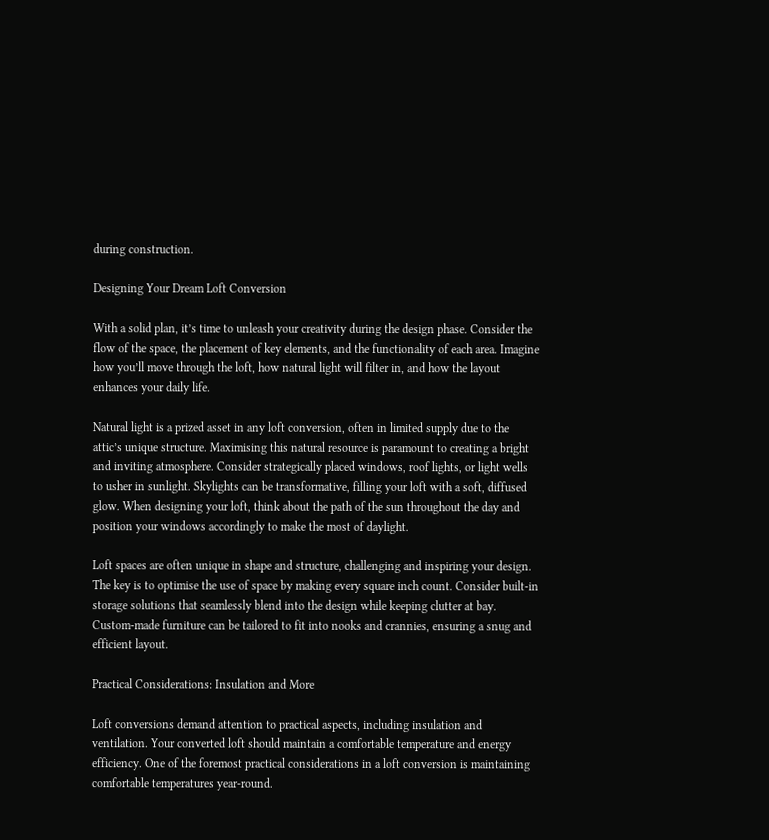during construction.

Designing Your Dream Loft Conversion

With a solid plan, it’s time to unleash your creativity during the design phase. Consider the flow of the space, the placement of key elements, and the functionality of each area. Imagine how you’ll move through the loft, how natural light will filter in, and how the layout enhances your daily life.

Natural light is a prized asset in any loft conversion, often in limited supply due to the attic’s unique structure. Maximising this natural resource is paramount to creating a bright and inviting atmosphere. Consider strategically placed windows, roof lights, or light wells to usher in sunlight. Skylights can be transformative, filling your loft with a soft, diffused glow. When designing your loft, think about the path of the sun throughout the day and position your windows accordingly to make the most of daylight.

Loft spaces are often unique in shape and structure, challenging and inspiring your design. The key is to optimise the use of space by making every square inch count. Consider built-in storage solutions that seamlessly blend into the design while keeping clutter at bay. Custom-made furniture can be tailored to fit into nooks and crannies, ensuring a snug and efficient layout.

Practical Considerations: Insulation and More

Loft conversions demand attention to practical aspects, including insulation and ventilation. Your converted loft should maintain a comfortable temperature and energy efficiency. One of the foremost practical considerations in a loft conversion is maintaining comfortable temperatures year-round.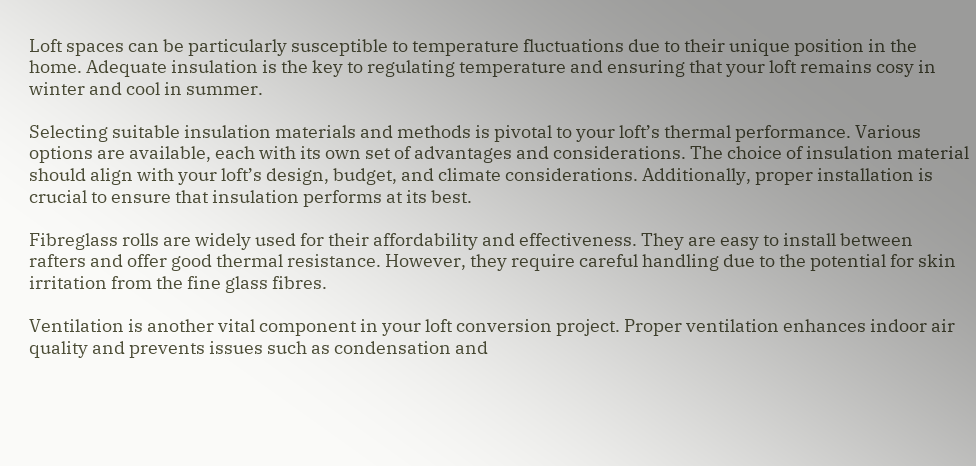Loft spaces can be particularly susceptible to temperature fluctuations due to their unique position in the home. Adequate insulation is the key to regulating temperature and ensuring that your loft remains cosy in winter and cool in summer.

Selecting suitable insulation materials and methods is pivotal to your loft’s thermal performance. Various options are available, each with its own set of advantages and considerations. The choice of insulation material should align with your loft’s design, budget, and climate considerations. Additionally, proper installation is crucial to ensure that insulation performs at its best.

Fibreglass rolls are widely used for their affordability and effectiveness. They are easy to install between rafters and offer good thermal resistance. However, they require careful handling due to the potential for skin irritation from the fine glass fibres.

Ventilation is another vital component in your loft conversion project. Proper ventilation enhances indoor air quality and prevents issues such as condensation and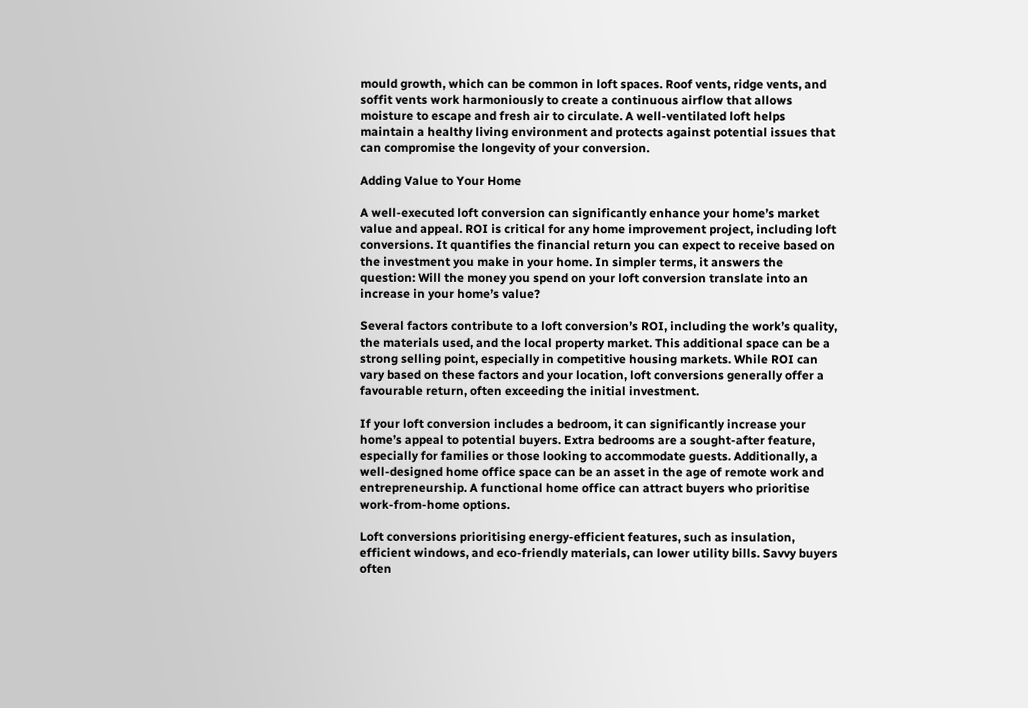mould growth, which can be common in loft spaces. Roof vents, ridge vents, and soffit vents work harmoniously to create a continuous airflow that allows moisture to escape and fresh air to circulate. A well-ventilated loft helps maintain a healthy living environment and protects against potential issues that can compromise the longevity of your conversion.

Adding Value to Your Home

A well-executed loft conversion can significantly enhance your home’s market value and appeal. ROI is critical for any home improvement project, including loft conversions. It quantifies the financial return you can expect to receive based on the investment you make in your home. In simpler terms, it answers the question: Will the money you spend on your loft conversion translate into an increase in your home’s value?

Several factors contribute to a loft conversion’s ROI, including the work’s quality, the materials used, and the local property market. This additional space can be a strong selling point, especially in competitive housing markets. While ROI can vary based on these factors and your location, loft conversions generally offer a favourable return, often exceeding the initial investment.

If your loft conversion includes a bedroom, it can significantly increase your home’s appeal to potential buyers. Extra bedrooms are a sought-after feature, especially for families or those looking to accommodate guests. Additionally, a well-designed home office space can be an asset in the age of remote work and entrepreneurship. A functional home office can attract buyers who prioritise work-from-home options.

Loft conversions prioritising energy-efficient features, such as insulation, efficient windows, and eco-friendly materials, can lower utility bills. Savvy buyers often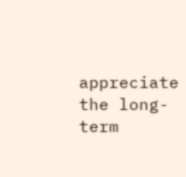appreciate the long-term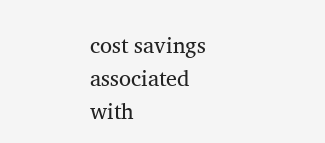cost savings associated with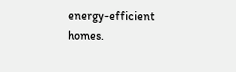energy-efficient homes.